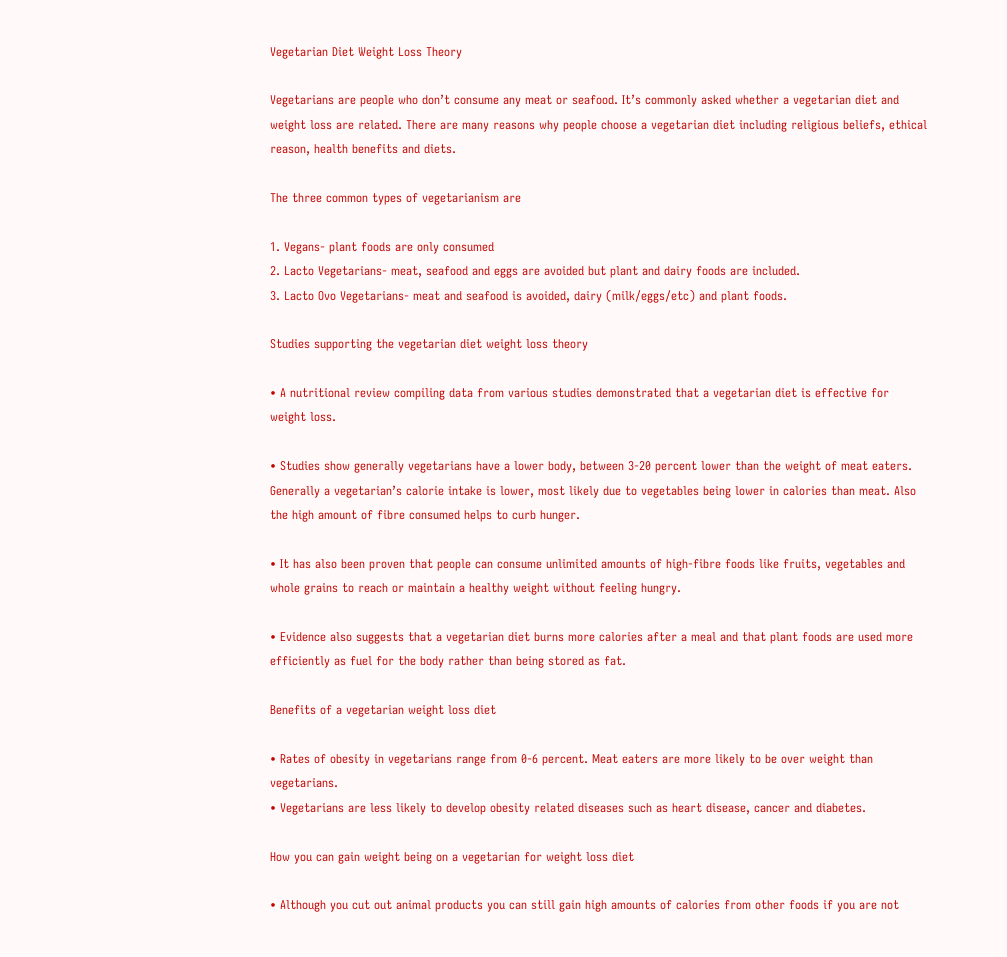Vegetarian Diet Weight Loss Theory

Vegetarians are people who don’t consume any meat or seafood. It’s commonly asked whether a vegetarian diet and weight loss are related. There are many reasons why people choose a vegetarian diet including religious beliefs, ethical reason, health benefits and diets.

The three common types of vegetarianism are

1. Vegans- plant foods are only consumed
2. Lacto Vegetarians- meat, seafood and eggs are avoided but plant and dairy foods are included.
3. Lacto Ovo Vegetarians- meat and seafood is avoided, dairy (milk/eggs/etc) and plant foods.

Studies supporting the vegetarian diet weight loss theory

• A nutritional review compiling data from various studies demonstrated that a vegetarian diet is effective for weight loss.

• Studies show generally vegetarians have a lower body, between 3-20 percent lower than the weight of meat eaters. Generally a vegetarian’s calorie intake is lower, most likely due to vegetables being lower in calories than meat. Also the high amount of fibre consumed helps to curb hunger.

• It has also been proven that people can consume unlimited amounts of high-fibre foods like fruits, vegetables and whole grains to reach or maintain a healthy weight without feeling hungry.

• Evidence also suggests that a vegetarian diet burns more calories after a meal and that plant foods are used more efficiently as fuel for the body rather than being stored as fat.

Benefits of a vegetarian weight loss diet

• Rates of obesity in vegetarians range from 0-6 percent. Meat eaters are more likely to be over weight than vegetarians.
• Vegetarians are less likely to develop obesity related diseases such as heart disease, cancer and diabetes.

How you can gain weight being on a vegetarian for weight loss diet

• Although you cut out animal products you can still gain high amounts of calories from other foods if you are not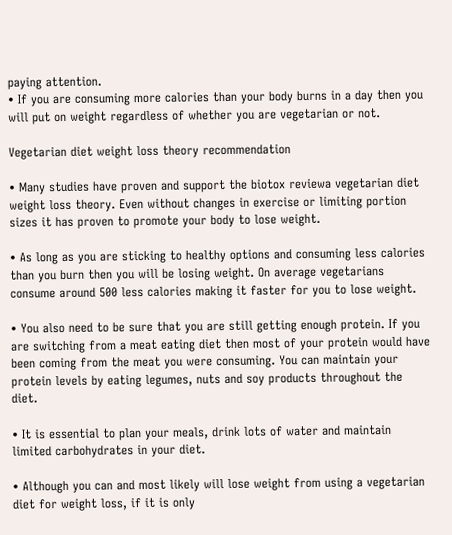paying attention.
• If you are consuming more calories than your body burns in a day then you will put on weight regardless of whether you are vegetarian or not.

Vegetarian diet weight loss theory recommendation

• Many studies have proven and support the biotox reviewa vegetarian diet weight loss theory. Even without changes in exercise or limiting portion sizes it has proven to promote your body to lose weight.

• As long as you are sticking to healthy options and consuming less calories than you burn then you will be losing weight. On average vegetarians consume around 500 less calories making it faster for you to lose weight.

• You also need to be sure that you are still getting enough protein. If you are switching from a meat eating diet then most of your protein would have been coming from the meat you were consuming. You can maintain your protein levels by eating legumes, nuts and soy products throughout the diet.

• It is essential to plan your meals, drink lots of water and maintain limited carbohydrates in your diet.

• Although you can and most likely will lose weight from using a vegetarian diet for weight loss, if it is only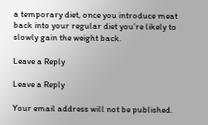a temporary diet, once you introduce meat back into your regular diet you’re likely to slowly gain the weight back.

Leave a Reply

Leave a Reply

Your email address will not be published.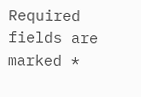Required fields are marked *